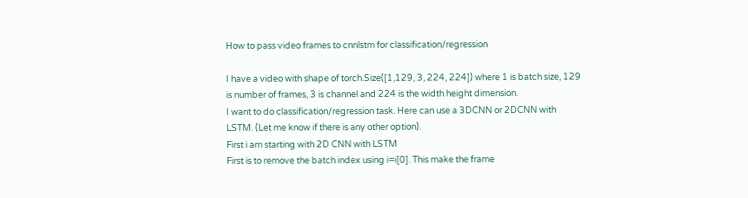How to pass video frames to cnnlstm for classification/regression

I have a video with shape of torch.Size([1,129, 3, 224, 224]) where 1 is batch size, 129 is number of frames, 3 is channel and 224 is the width height dimension.
I want to do classification/regression task. Here can use a 3DCNN or 2DCNN with LSTM. (Let me know if there is any other option).
First i am starting with 2D CNN with LSTM
First is to remove the batch index using i=i[0]. This make the frame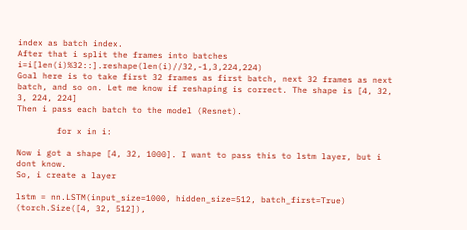index as batch index.
After that i split the frames into batches i=i[len(i)%32::].reshape(len(i)//32,-1,3,224,224)
Goal here is to take first 32 frames as first batch, next 32 frames as next batch, and so on. Let me know if reshaping is correct. The shape is [4, 32, 3, 224, 224]
Then i pass each batch to the model (Resnet).

        for x in i:

Now i got a shape [4, 32, 1000]. I want to pass this to lstm layer, but i dont know.
So, i create a layer

lstm = nn.LSTM(input_size=1000, hidden_size=512, batch_first=True)
(torch.Size([4, 32, 512]),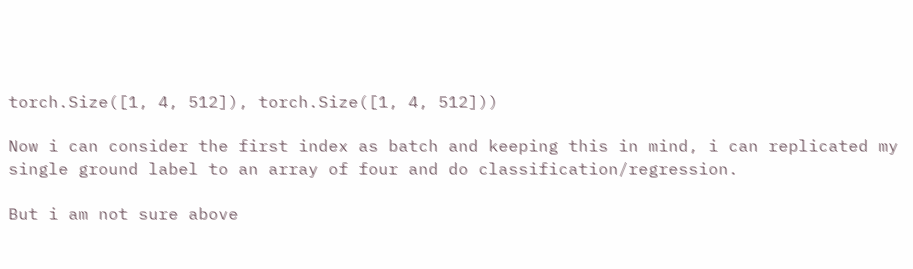torch.Size([1, 4, 512]), torch.Size([1, 4, 512]))

Now i can consider the first index as batch and keeping this in mind, i can replicated my single ground label to an array of four and do classification/regression.

But i am not sure above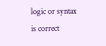logic or syntax is correct